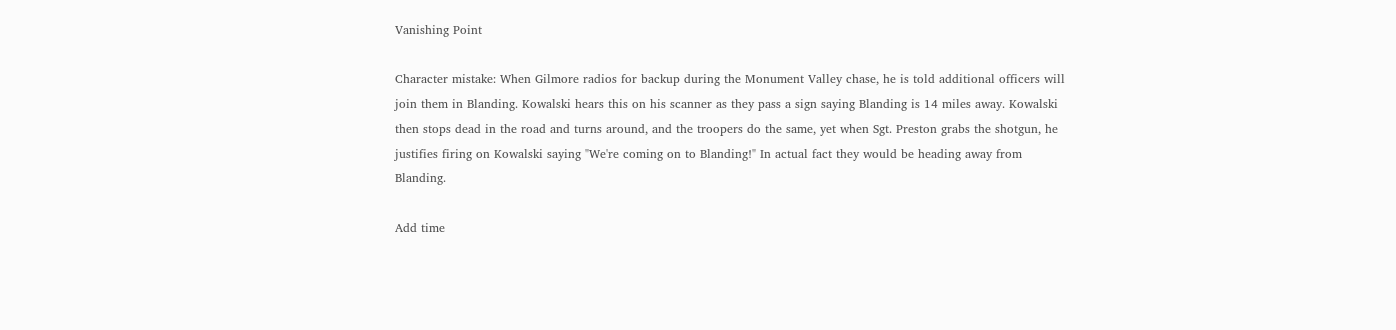Vanishing Point

Character mistake: When Gilmore radios for backup during the Monument Valley chase, he is told additional officers will join them in Blanding. Kowalski hears this on his scanner as they pass a sign saying Blanding is 14 miles away. Kowalski then stops dead in the road and turns around, and the troopers do the same, yet when Sgt. Preston grabs the shotgun, he justifies firing on Kowalski saying "We're coming on to Blanding!" In actual fact they would be heading away from Blanding.

Add time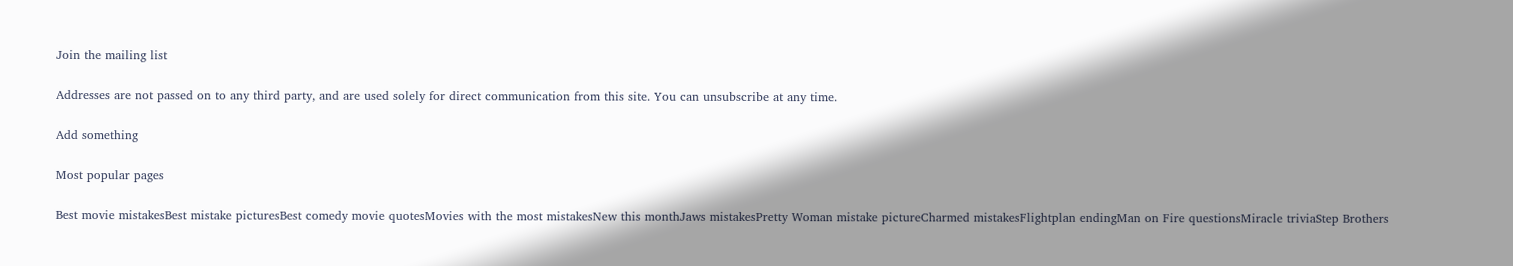Join the mailing list

Addresses are not passed on to any third party, and are used solely for direct communication from this site. You can unsubscribe at any time.

Add something

Most popular pages

Best movie mistakesBest mistake picturesBest comedy movie quotesMovies with the most mistakesNew this monthJaws mistakesPretty Woman mistake pictureCharmed mistakesFlightplan endingMan on Fire questionsMiracle triviaStep Brothers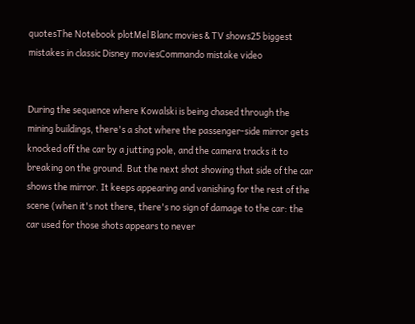quotesThe Notebook plotMel Blanc movies & TV shows25 biggest mistakes in classic Disney moviesCommando mistake video


During the sequence where Kowalski is being chased through the mining buildings, there's a shot where the passenger-side mirror gets knocked off the car by a jutting pole, and the camera tracks it to breaking on the ground. But the next shot showing that side of the car shows the mirror. It keeps appearing and vanishing for the rest of the scene (when it's not there, there's no sign of damage to the car: the car used for those shots appears to never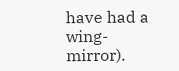have had a wing-mirror).